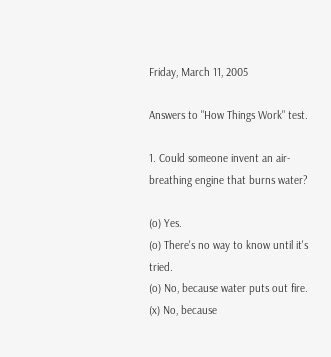Friday, March 11, 2005

Answers to "How Things Work" test.

1. Could someone invent an air-breathing engine that burns water?

(o) Yes.
(o) There's no way to know until it's tried.
(o) No, because water puts out fire.
(x) No, because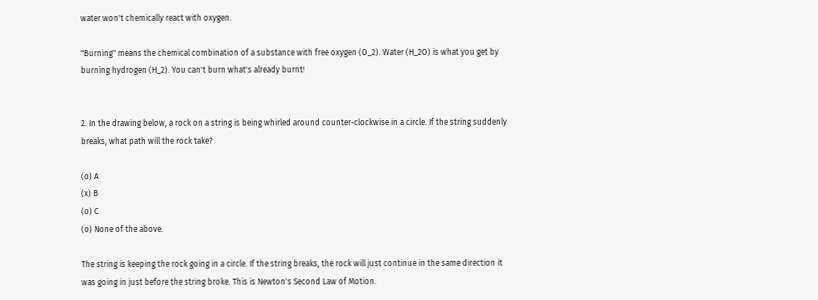water won't chemically react with oxygen.

"Burning" means the chemical combination of a substance with free oxygen (O_2). Water (H_2O) is what you get by burning hydrogen (H_2). You can't burn what's already burnt!


2. In the drawing below, a rock on a string is being whirled around counter-clockwise in a circle. If the string suddenly breaks, what path will the rock take?

(o) A
(x) B
(o) C
(o) None of the above.

The string is keeping the rock going in a circle. If the string breaks, the rock will just continue in the same direction it was going in just before the string broke. This is Newton's Second Law of Motion.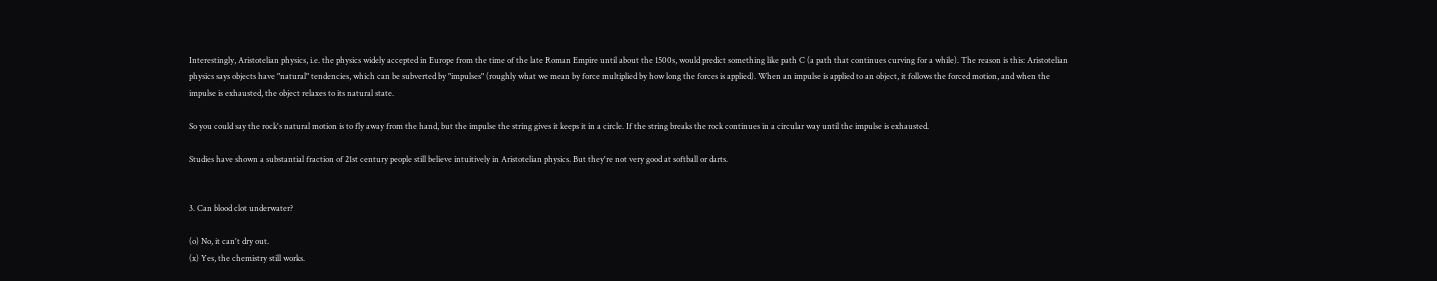Interestingly, Aristotelian physics, i.e. the physics widely accepted in Europe from the time of the late Roman Empire until about the 1500s, would predict something like path C (a path that continues curving for a while). The reason is this: Aristotelian physics says objects have "natural" tendencies, which can be subverted by "impulses" (roughly what we mean by force multiplied by how long the forces is applied). When an impulse is applied to an object, it follows the forced motion, and when the impulse is exhausted, the object relaxes to its natural state.

So you could say the rock's natural motion is to fly away from the hand, but the impulse the string gives it keeps it in a circle. If the string breaks the rock continues in a circular way until the impulse is exhausted.

Studies have shown a substantial fraction of 21st century people still believe intuitively in Aristotelian physics. But they're not very good at softball or darts.


3. Can blood clot underwater?

(o) No, it can't dry out.
(x) Yes, the chemistry still works.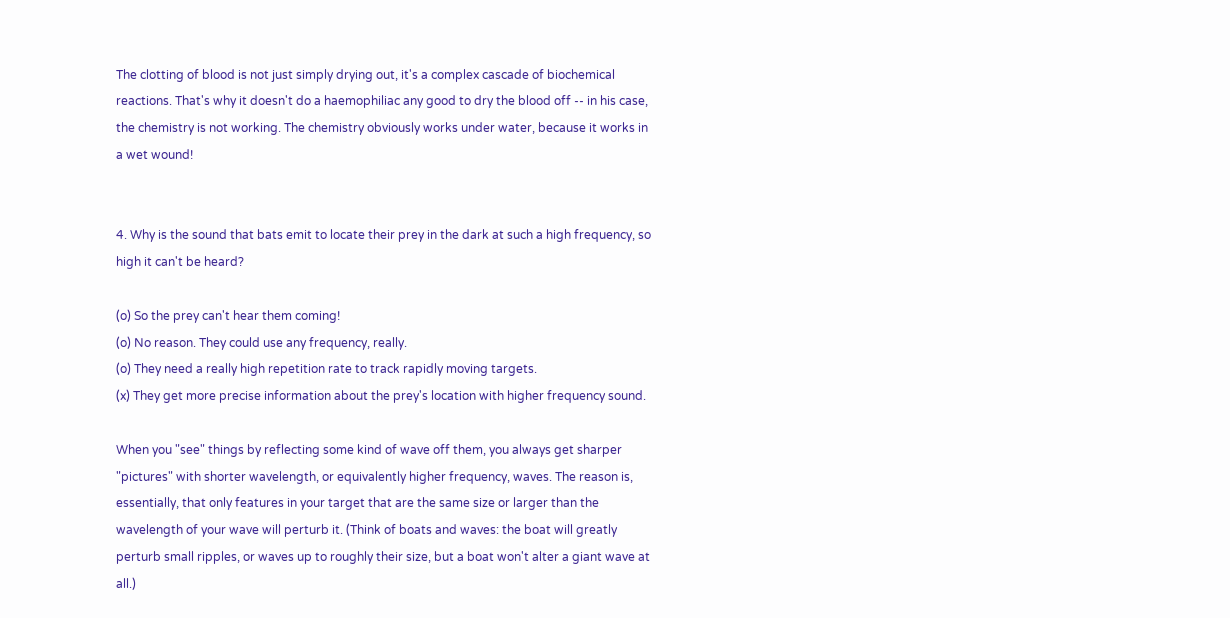The clotting of blood is not just simply drying out, it's a complex cascade of biochemical reactions. That's why it doesn't do a haemophiliac any good to dry the blood off -- in his case, the chemistry is not working. The chemistry obviously works under water, because it works in a wet wound!


4. Why is the sound that bats emit to locate their prey in the dark at such a high frequency, so high it can't be heard?

(o) So the prey can't hear them coming!
(o) No reason. They could use any frequency, really.
(o) They need a really high repetition rate to track rapidly moving targets.
(x) They get more precise information about the prey's location with higher frequency sound.

When you "see" things by reflecting some kind of wave off them, you always get sharper "pictures" with shorter wavelength, or equivalently higher frequency, waves. The reason is, essentially, that only features in your target that are the same size or larger than the wavelength of your wave will perturb it. (Think of boats and waves: the boat will greatly perturb small ripples, or waves up to roughly their size, but a boat won't alter a giant wave at all.)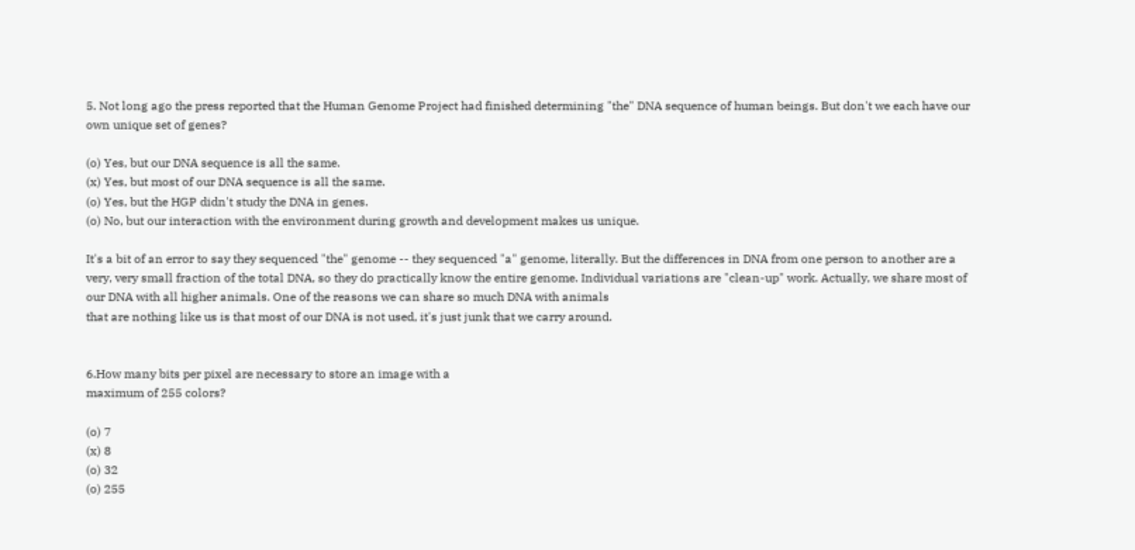5. Not long ago the press reported that the Human Genome Project had finished determining "the" DNA sequence of human beings. But don't we each have our own unique set of genes?

(o) Yes, but our DNA sequence is all the same.
(x) Yes, but most of our DNA sequence is all the same.
(o) Yes, but the HGP didn't study the DNA in genes.
(o) No, but our interaction with the environment during growth and development makes us unique.

It's a bit of an error to say they sequenced "the" genome -- they sequenced "a" genome, literally. But the differences in DNA from one person to another are a very, very small fraction of the total DNA, so they do practically know the entire genome. Individual variations are "clean-up" work. Actually, we share most of our DNA with all higher animals. One of the reasons we can share so much DNA with animals
that are nothing like us is that most of our DNA is not used, it's just junk that we carry around.


6.How many bits per pixel are necessary to store an image with a
maximum of 255 colors?

(o) 7
(x) 8
(o) 32
(o) 255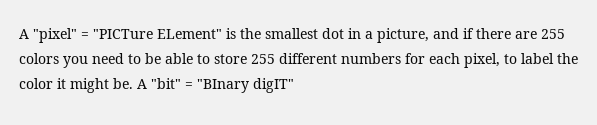A "pixel" = "PICTure ELement" is the smallest dot in a picture, and if there are 255 colors you need to be able to store 255 different numbers for each pixel, to label the color it might be. A "bit" = "BInary digIT"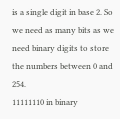is a single digit in base 2. So we need as many bits as we need binary digits to store the numbers between 0 and 254.
11111110 in binary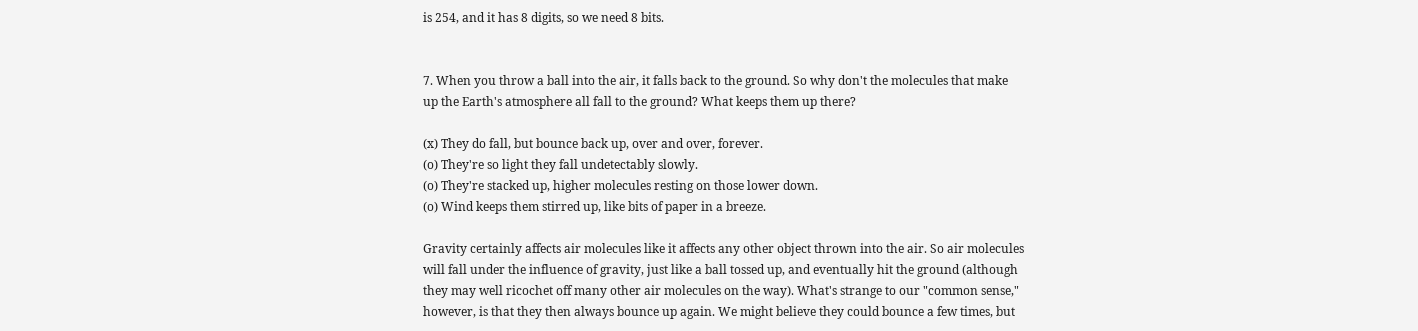is 254, and it has 8 digits, so we need 8 bits.


7. When you throw a ball into the air, it falls back to the ground. So why don't the molecules that make up the Earth's atmosphere all fall to the ground? What keeps them up there?

(x) They do fall, but bounce back up, over and over, forever.
(o) They're so light they fall undetectably slowly.
(o) They're stacked up, higher molecules resting on those lower down.
(o) Wind keeps them stirred up, like bits of paper in a breeze.

Gravity certainly affects air molecules like it affects any other object thrown into the air. So air molecules will fall under the influence of gravity, just like a ball tossed up, and eventually hit the ground (although they may well ricochet off many other air molecules on the way). What's strange to our "common sense," however, is that they then always bounce up again. We might believe they could bounce a few times, but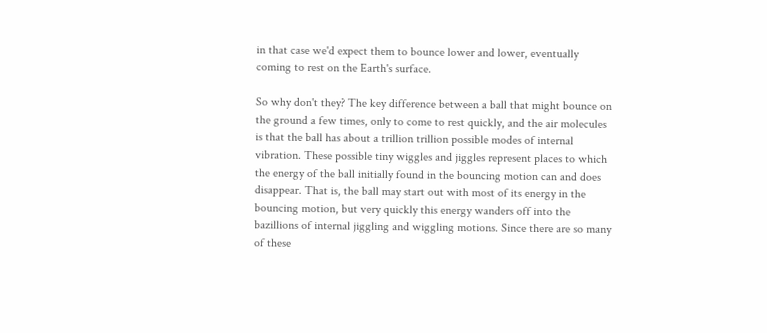in that case we'd expect them to bounce lower and lower, eventually coming to rest on the Earth's surface.

So why don't they? The key difference between a ball that might bounce on the ground a few times, only to come to rest quickly, and the air molecules is that the ball has about a trillion trillion possible modes of internal vibration. These possible tiny wiggles and jiggles represent places to which the energy of the ball initially found in the bouncing motion can and does disappear. That is, the ball may start out with most of its energy in the bouncing motion, but very quickly this energy wanders off into the bazillions of internal jiggling and wiggling motions. Since there are so many of these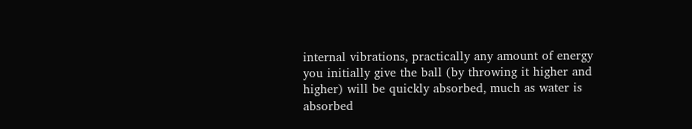internal vibrations, practically any amount of energy you initially give the ball (by throwing it higher and higher) will be quickly absorbed, much as water is absorbed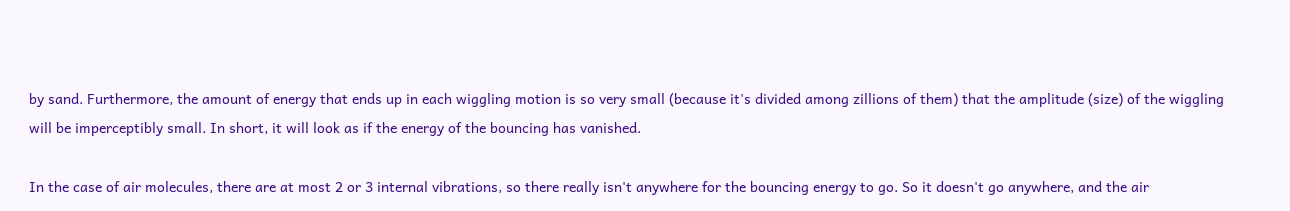by sand. Furthermore, the amount of energy that ends up in each wiggling motion is so very small (because it's divided among zillions of them) that the amplitude (size) of the wiggling will be imperceptibly small. In short, it will look as if the energy of the bouncing has vanished.

In the case of air molecules, there are at most 2 or 3 internal vibrations, so there really isn't anywhere for the bouncing energy to go. So it doesn't go anywhere, and the air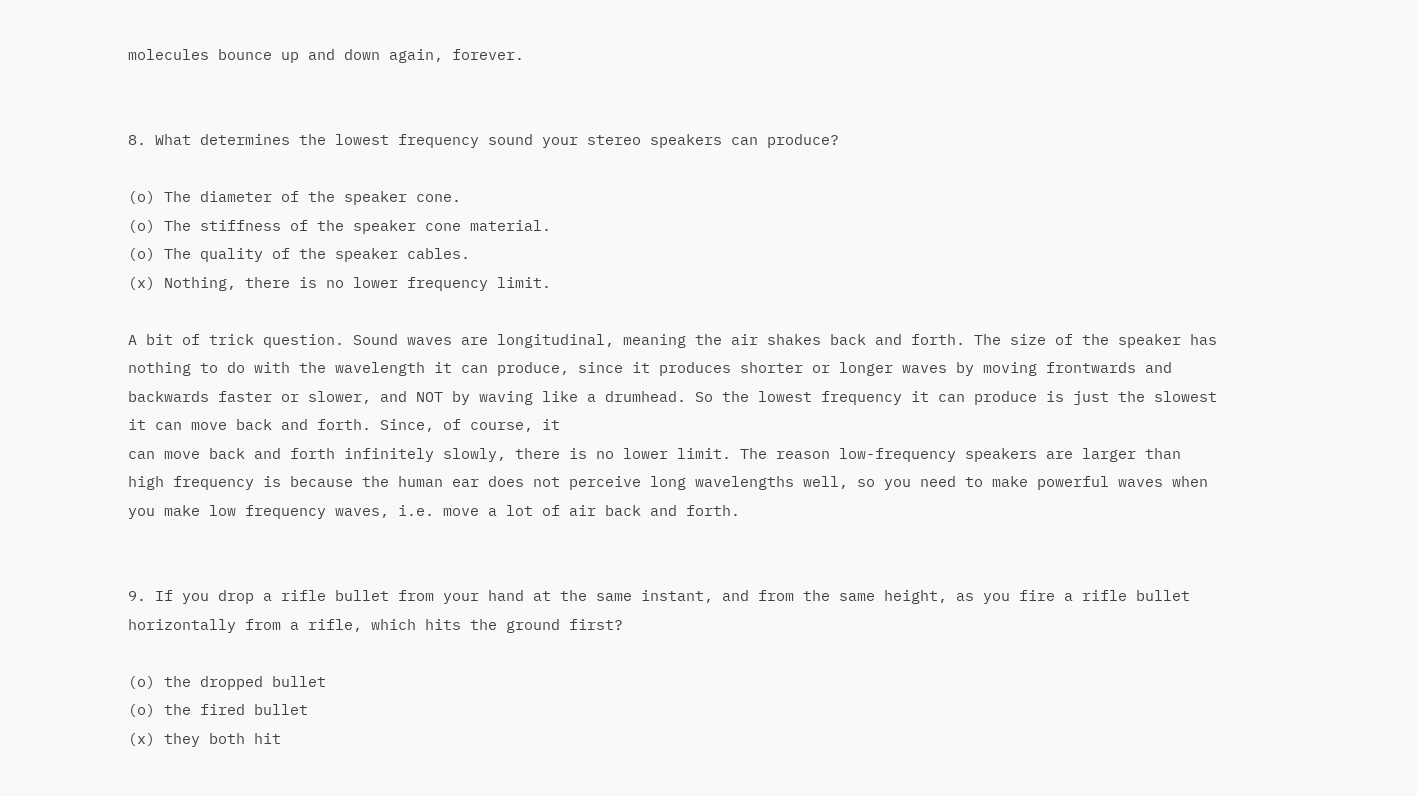molecules bounce up and down again, forever.


8. What determines the lowest frequency sound your stereo speakers can produce?

(o) The diameter of the speaker cone.
(o) The stiffness of the speaker cone material.
(o) The quality of the speaker cables.
(x) Nothing, there is no lower frequency limit.

A bit of trick question. Sound waves are longitudinal, meaning the air shakes back and forth. The size of the speaker has nothing to do with the wavelength it can produce, since it produces shorter or longer waves by moving frontwards and backwards faster or slower, and NOT by waving like a drumhead. So the lowest frequency it can produce is just the slowest it can move back and forth. Since, of course, it
can move back and forth infinitely slowly, there is no lower limit. The reason low-frequency speakers are larger than high frequency is because the human ear does not perceive long wavelengths well, so you need to make powerful waves when you make low frequency waves, i.e. move a lot of air back and forth.


9. If you drop a rifle bullet from your hand at the same instant, and from the same height, as you fire a rifle bullet horizontally from a rifle, which hits the ground first?

(o) the dropped bullet
(o) the fired bullet
(x) they both hit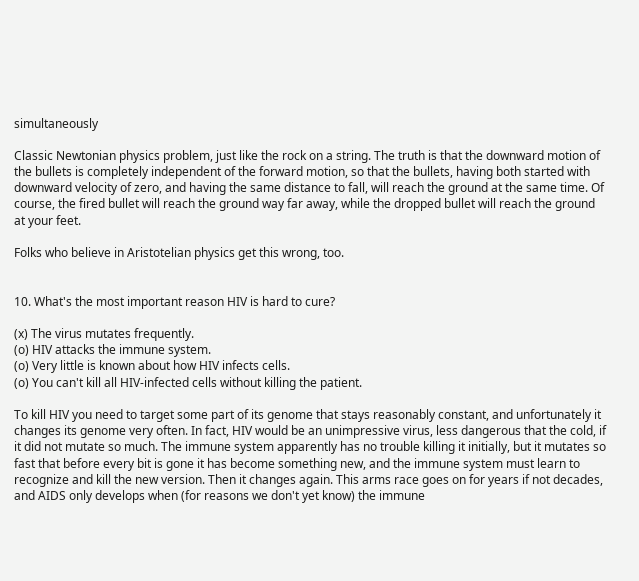simultaneously

Classic Newtonian physics problem, just like the rock on a string. The truth is that the downward motion of the bullets is completely independent of the forward motion, so that the bullets, having both started with downward velocity of zero, and having the same distance to fall, will reach the ground at the same time. Of course, the fired bullet will reach the ground way far away, while the dropped bullet will reach the ground at your feet.

Folks who believe in Aristotelian physics get this wrong, too.


10. What's the most important reason HIV is hard to cure?

(x) The virus mutates frequently.
(o) HIV attacks the immune system.
(o) Very little is known about how HIV infects cells.
(o) You can't kill all HIV-infected cells without killing the patient.

To kill HIV you need to target some part of its genome that stays reasonably constant, and unfortunately it changes its genome very often. In fact, HIV would be an unimpressive virus, less dangerous that the cold, if it did not mutate so much. The immune system apparently has no trouble killing it initially, but it mutates so fast that before every bit is gone it has become something new, and the immune system must learn to recognize and kill the new version. Then it changes again. This arms race goes on for years if not decades, and AIDS only develops when (for reasons we don't yet know) the immune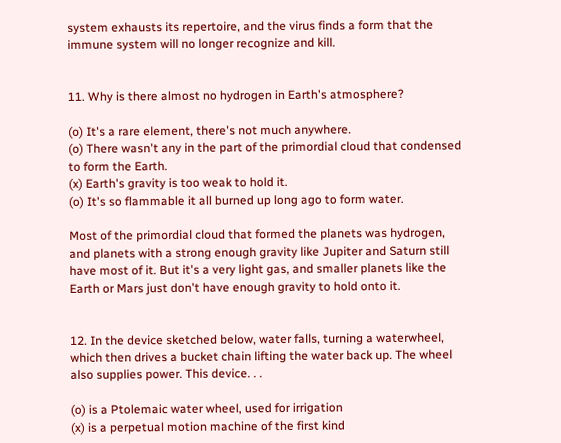system exhausts its repertoire, and the virus finds a form that the immune system will no longer recognize and kill.


11. Why is there almost no hydrogen in Earth's atmosphere?

(o) It's a rare element, there's not much anywhere.
(o) There wasn't any in the part of the primordial cloud that condensed to form the Earth.
(x) Earth's gravity is too weak to hold it.
(o) It's so flammable it all burned up long ago to form water.

Most of the primordial cloud that formed the planets was hydrogen, and planets with a strong enough gravity like Jupiter and Saturn still have most of it. But it's a very light gas, and smaller planets like the Earth or Mars just don't have enough gravity to hold onto it.


12. In the device sketched below, water falls, turning a waterwheel, which then drives a bucket chain lifting the water back up. The wheel also supplies power. This device. . .

(o) is a Ptolemaic water wheel, used for irrigation
(x) is a perpetual motion machine of the first kind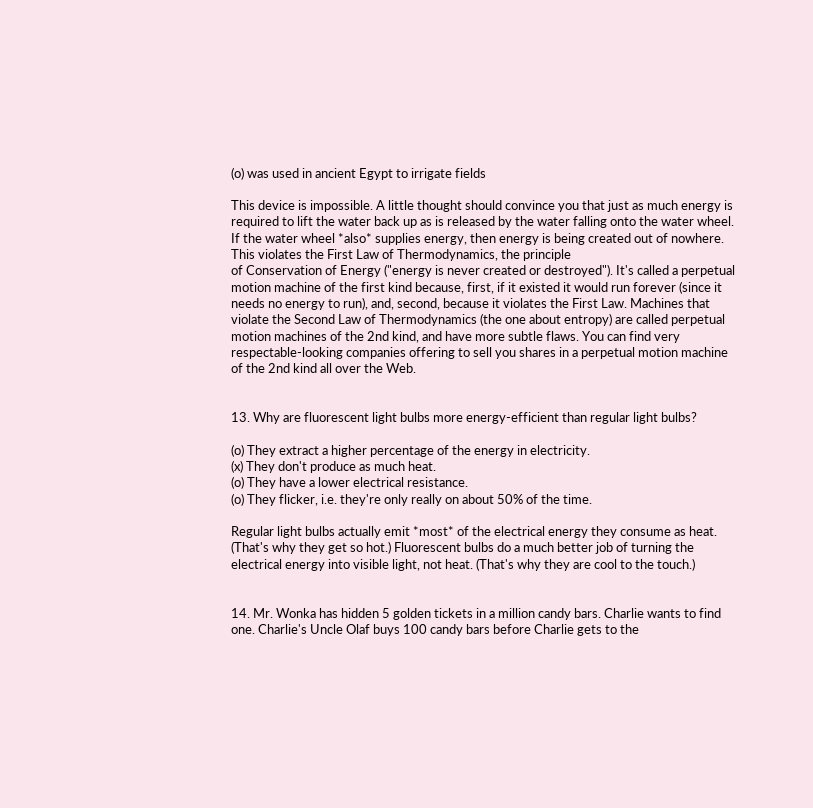(o) was used in ancient Egypt to irrigate fields

This device is impossible. A little thought should convince you that just as much energy is required to lift the water back up as is released by the water falling onto the water wheel. If the water wheel *also* supplies energy, then energy is being created out of nowhere. This violates the First Law of Thermodynamics, the principle
of Conservation of Energy ("energy is never created or destroyed"). It's called a perpetual motion machine of the first kind because, first, if it existed it would run forever (since it needs no energy to run), and, second, because it violates the First Law. Machines that violate the Second Law of Thermodynamics (the one about entropy) are called perpetual motion machines of the 2nd kind, and have more subtle flaws. You can find very respectable-looking companies offering to sell you shares in a perpetual motion machine of the 2nd kind all over the Web.


13. Why are fluorescent light bulbs more energy-efficient than regular light bulbs?

(o) They extract a higher percentage of the energy in electricity.
(x) They don't produce as much heat.
(o) They have a lower electrical resistance.
(o) They flicker, i.e. they're only really on about 50% of the time.

Regular light bulbs actually emit *most* of the electrical energy they consume as heat. (That's why they get so hot.) Fluorescent bulbs do a much better job of turning the electrical energy into visible light, not heat. (That's why they are cool to the touch.)


14. Mr. Wonka has hidden 5 golden tickets in a million candy bars. Charlie wants to find one. Charlie's Uncle Olaf buys 100 candy bars before Charlie gets to the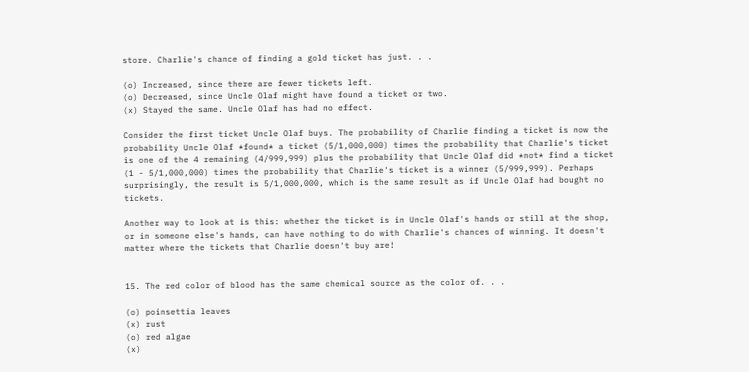store. Charlie's chance of finding a gold ticket has just. . .

(o) Increased, since there are fewer tickets left.
(o) Decreased, since Uncle Olaf might have found a ticket or two.
(x) Stayed the same. Uncle Olaf has had no effect.

Consider the first ticket Uncle Olaf buys. The probability of Charlie finding a ticket is now the probability Uncle Olaf *found* a ticket (5/1,000,000) times the probability that Charlie's ticket is one of the 4 remaining (4/999,999) plus the probability that Uncle Olaf did *not* find a ticket (1 - 5/1,000,000) times the probability that Charlie's ticket is a winner (5/999,999). Perhaps surprisingly, the result is 5/1,000,000, which is the same result as if Uncle Olaf had bought no tickets.

Another way to look at is this: whether the ticket is in Uncle Olaf's hands or still at the shop, or in someone else's hands, can have nothing to do with Charlie's chances of winning. It doesn't matter where the tickets that Charlie doesn't buy are!


15. The red color of blood has the same chemical source as the color of. . .

(o) poinsettia leaves
(x) rust
(o) red algae
(x)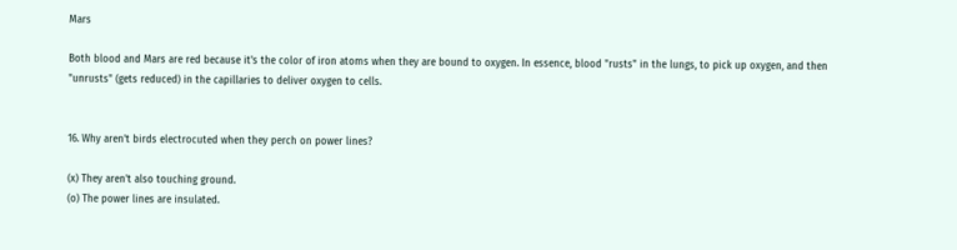Mars

Both blood and Mars are red because it's the color of iron atoms when they are bound to oxygen. In essence, blood "rusts" in the lungs, to pick up oxygen, and then "unrusts" (gets reduced) in the capillaries to deliver oxygen to cells.


16. Why aren't birds electrocuted when they perch on power lines?

(x) They aren't also touching ground.
(o) The power lines are insulated.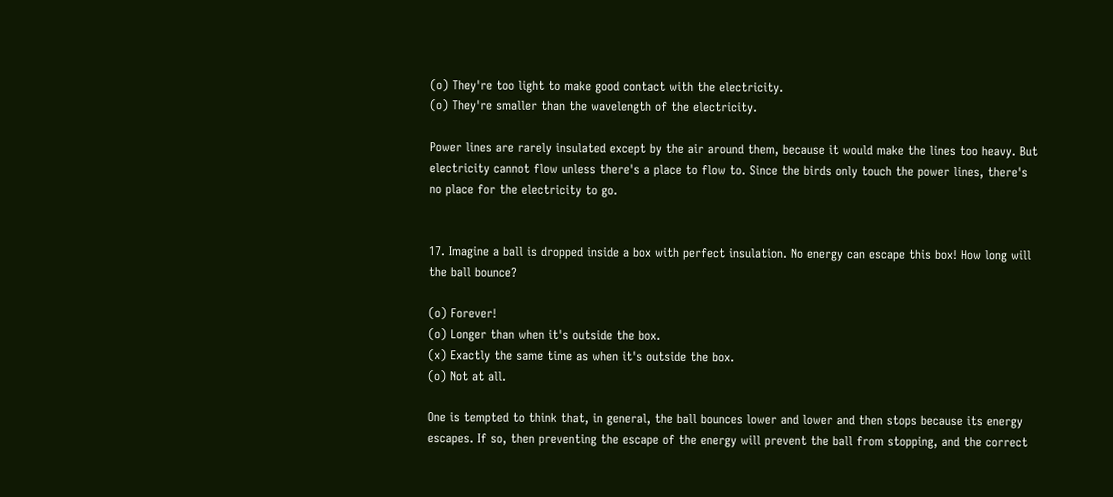(o) They're too light to make good contact with the electricity.
(o) They're smaller than the wavelength of the electricity.

Power lines are rarely insulated except by the air around them, because it would make the lines too heavy. But electricity cannot flow unless there's a place to flow to. Since the birds only touch the power lines, there's no place for the electricity to go.


17. Imagine a ball is dropped inside a box with perfect insulation. No energy can escape this box! How long will the ball bounce?

(o) Forever!
(o) Longer than when it's outside the box.
(x) Exactly the same time as when it's outside the box.
(o) Not at all.

One is tempted to think that, in general, the ball bounces lower and lower and then stops because its energy escapes. If so, then preventing the escape of the energy will prevent the ball from stopping, and the correct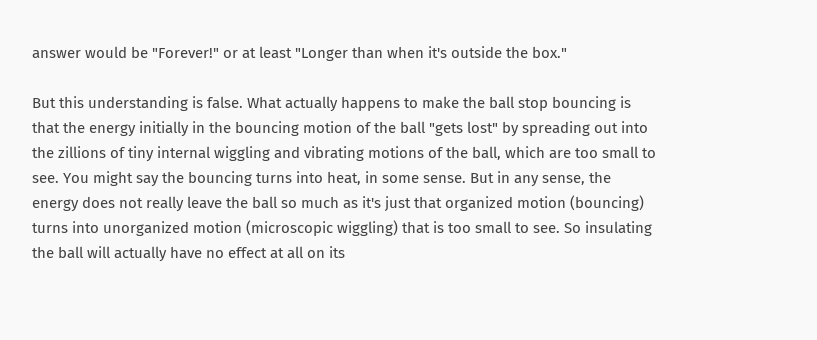answer would be "Forever!" or at least "Longer than when it's outside the box."

But this understanding is false. What actually happens to make the ball stop bouncing is that the energy initially in the bouncing motion of the ball "gets lost" by spreading out into the zillions of tiny internal wiggling and vibrating motions of the ball, which are too small to see. You might say the bouncing turns into heat, in some sense. But in any sense, the energy does not really leave the ball so much as it's just that organized motion (bouncing) turns into unorganized motion (microscopic wiggling) that is too small to see. So insulating the ball will actually have no effect at all on its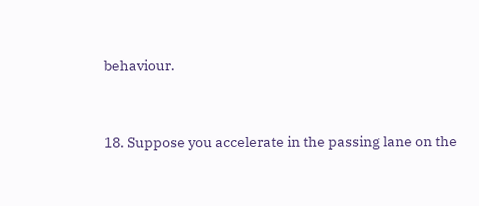behaviour.


18. Suppose you accelerate in the passing lane on the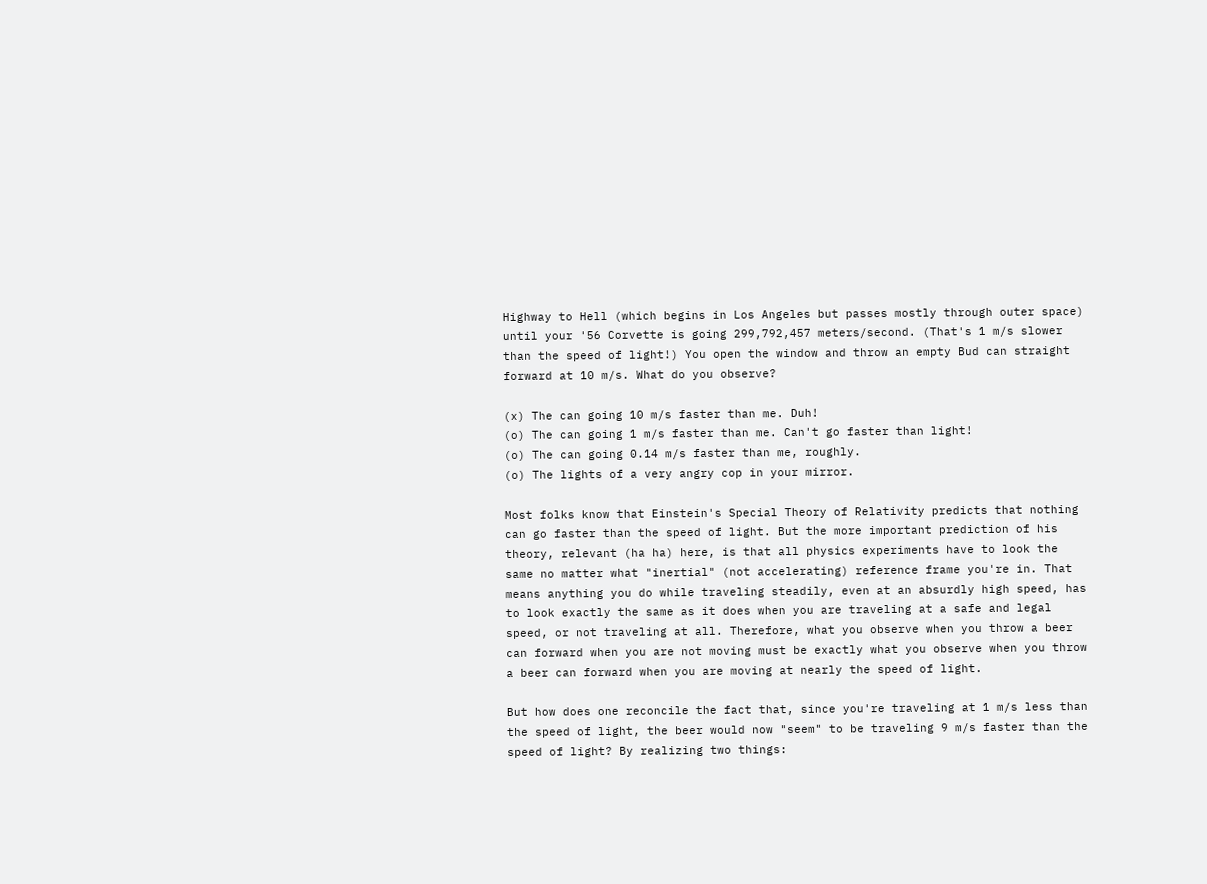Highway to Hell (which begins in Los Angeles but passes mostly through outer space) until your '56 Corvette is going 299,792,457 meters/second. (That's 1 m/s slower than the speed of light!) You open the window and throw an empty Bud can straight forward at 10 m/s. What do you observe?

(x) The can going 10 m/s faster than me. Duh!
(o) The can going 1 m/s faster than me. Can't go faster than light!
(o) The can going 0.14 m/s faster than me, roughly.
(o) The lights of a very angry cop in your mirror.

Most folks know that Einstein's Special Theory of Relativity predicts that nothing can go faster than the speed of light. But the more important prediction of his theory, relevant (ha ha) here, is that all physics experiments have to look the same no matter what "inertial" (not accelerating) reference frame you're in. That means anything you do while traveling steadily, even at an absurdly high speed, has to look exactly the same as it does when you are traveling at a safe and legal speed, or not traveling at all. Therefore, what you observe when you throw a beer can forward when you are not moving must be exactly what you observe when you throw a beer can forward when you are moving at nearly the speed of light.

But how does one reconcile the fact that, since you're traveling at 1 m/s less than the speed of light, the beer would now "seem" to be traveling 9 m/s faster than the speed of light? By realizing two things: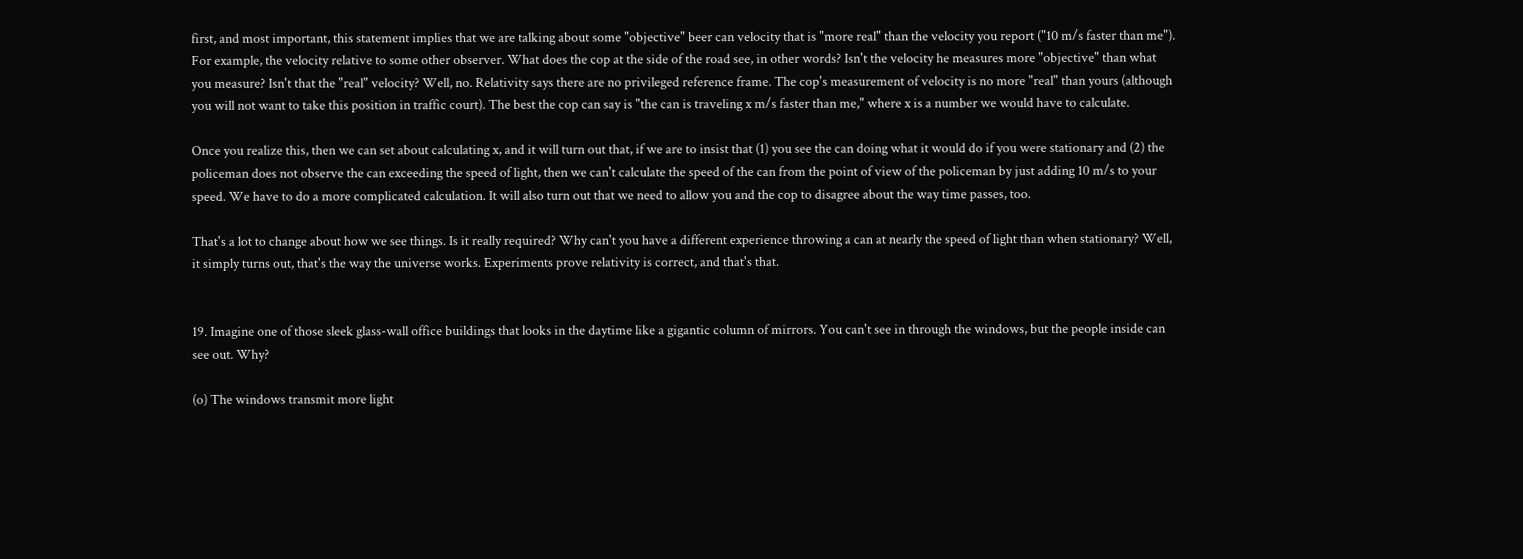first, and most important, this statement implies that we are talking about some "objective" beer can velocity that is "more real" than the velocity you report ("10 m/s faster than me"). For example, the velocity relative to some other observer. What does the cop at the side of the road see, in other words? Isn't the velocity he measures more "objective" than what you measure? Isn't that the "real" velocity? Well, no. Relativity says there are no privileged reference frame. The cop's measurement of velocity is no more "real" than yours (although you will not want to take this position in traffic court). The best the cop can say is "the can is traveling x m/s faster than me," where x is a number we would have to calculate.

Once you realize this, then we can set about calculating x, and it will turn out that, if we are to insist that (1) you see the can doing what it would do if you were stationary and (2) the policeman does not observe the can exceeding the speed of light, then we can't calculate the speed of the can from the point of view of the policeman by just adding 10 m/s to your speed. We have to do a more complicated calculation. It will also turn out that we need to allow you and the cop to disagree about the way time passes, too.

That's a lot to change about how we see things. Is it really required? Why can't you have a different experience throwing a can at nearly the speed of light than when stationary? Well, it simply turns out, that's the way the universe works. Experiments prove relativity is correct, and that's that.


19. Imagine one of those sleek glass-wall office buildings that looks in the daytime like a gigantic column of mirrors. You can't see in through the windows, but the people inside can see out. Why?

(o) The windows transmit more light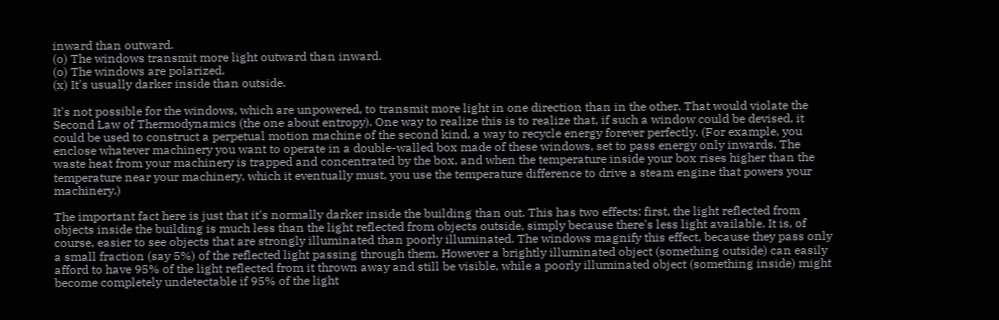inward than outward.
(o) The windows transmit more light outward than inward.
(o) The windows are polarized.
(x) It's usually darker inside than outside.

It's not possible for the windows, which are unpowered, to transmit more light in one direction than in the other. That would violate the Second Law of Thermodynamics (the one about entropy). One way to realize this is to realize that, if such a window could be devised, it could be used to construct a perpetual motion machine of the second kind, a way to recycle energy forever perfectly. (For example, you enclose whatever machinery you want to operate in a double-walled box made of these windows, set to pass energy only inwards. The waste heat from your machinery is trapped and concentrated by the box, and when the temperature inside your box rises higher than the temperature near your machinery, which it eventually must, you use the temperature difference to drive a steam engine that powers your machinery.)

The important fact here is just that it's normally darker inside the building than out. This has two effects: first, the light reflected from objects inside the building is much less than the light reflected from objects outside, simply because there's less light available. It is, of course, easier to see objects that are strongly illuminated than poorly illuminated. The windows magnify this effect, because they pass only a small fraction (say 5%) of the reflected light passing through them. However a brightly illuminated object (something outside) can easily afford to have 95% of the light reflected from it thrown away and still be visible, while a poorly illuminated object (something inside) might become completely undetectable if 95% of the light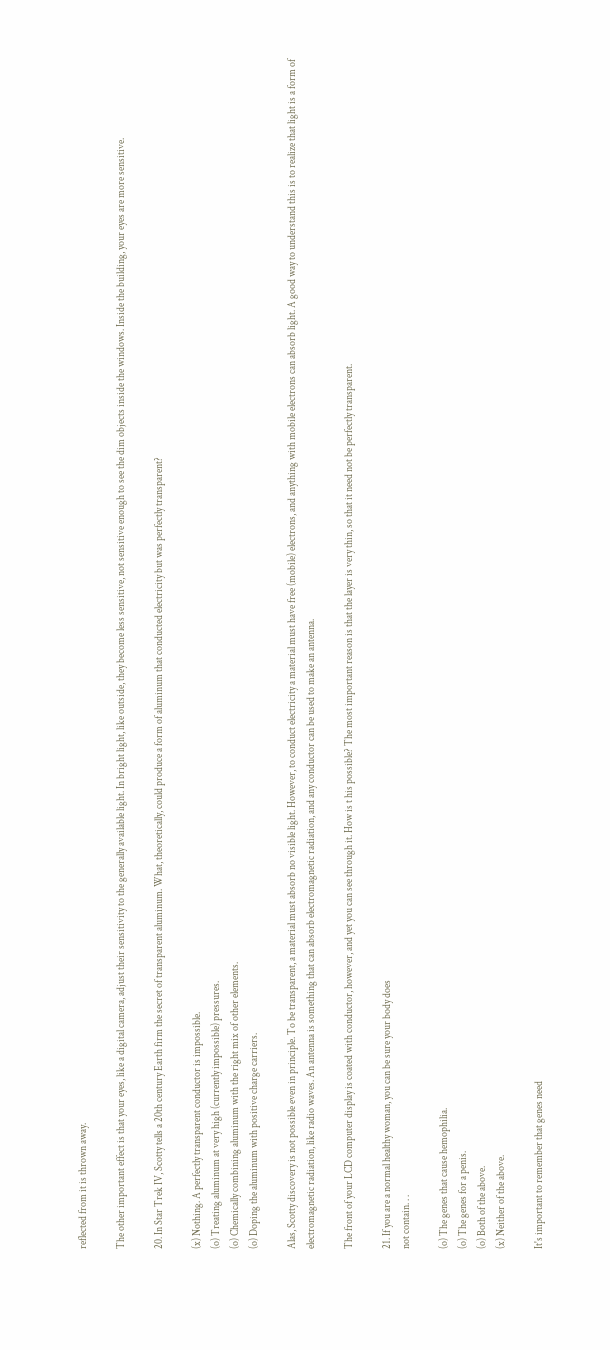reflected from it is thrown away.

The other important effect is that your eyes, like a digital camera, adjust their sensitivity to the generally available light. In bright light, like outside, they become less sensitive, not sensitive enough to see the dim objects inside the windows. Inside the building, your eyes are more sensitive.

20. In Star Trek IV, Scotty tells a 20th century Earth firm the secret of transparent aluminum. What, theoretically, could produce a form of aluminum that conducted electricity but was perfectly transparent?

(x) Nothing. A perfectly transparent conductor is impossible.
(o) Treating aluminum at very high (currently impossible) pressures.
(o) Chemically combining aluminum with the right mix of other elements.
(o) Doping the aluminum with positive charge carriers.

Alas, Scotty discovery is not possible even in principle. To be transparent, a material must absorb no visible light. However, to conduct electricity a material must have free (mobile) electrons, and anything with mobile electrons can absorb light. A good way to understand this is to realize that light is a form of electromagnetic radiation, like radio waves. An antenna is something that can absorb electromagnetic radiation, and any conductor can be used to make an antenna.

The front of your LCD computer display is coated with conductor, however, and yet you can see through it. How is t his possible? The most important reason is that the layer is very thin, so that it need not be perfectly transparent.

21. If you are a normal healthy woman, you can be sure your body does
not contain. . .

(o) The genes that cause hemophilia.
(o) The genes for a penis.
(o) Both of the above.
(x) Neither of the above.

It's important to remember that genes need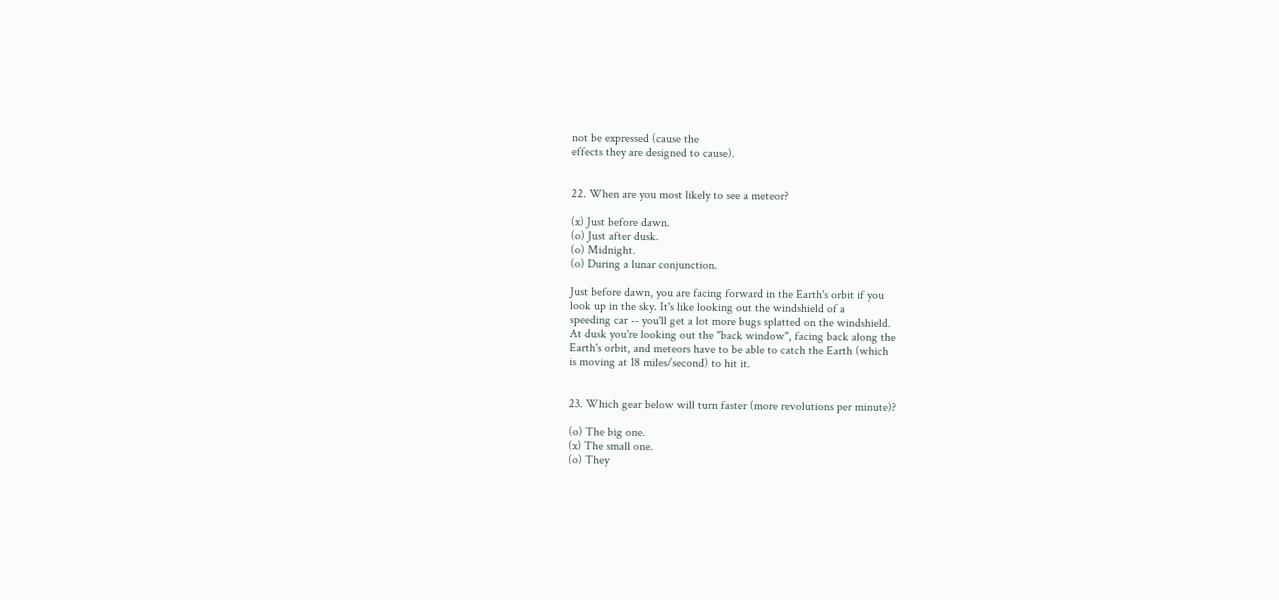not be expressed (cause the
effects they are designed to cause).


22. When are you most likely to see a meteor?

(x) Just before dawn.
(o) Just after dusk.
(o) Midnight.
(o) During a lunar conjunction.

Just before dawn, you are facing forward in the Earth's orbit if you
look up in the sky. It's like looking out the windshield of a
speeding car -- you'll get a lot more bugs splatted on the windshield.
At dusk you're looking out the "back window", facing back along the
Earth's orbit, and meteors have to be able to catch the Earth (which
is moving at 18 miles/second) to hit it.


23. Which gear below will turn faster (more revolutions per minute)?

(o) The big one.
(x) The small one.
(o) They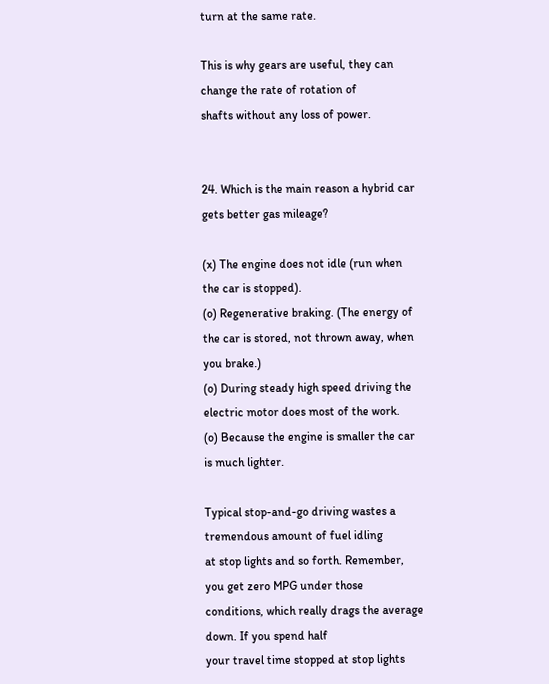turn at the same rate.

This is why gears are useful, they can change the rate of rotation of
shafts without any loss of power.


24. Which is the main reason a hybrid car gets better gas mileage?

(x) The engine does not idle (run when the car is stopped).
(o) Regenerative braking. (The energy of the car is stored, not thrown away, when you brake.)
(o) During steady high speed driving the electric motor does most of the work.
(o) Because the engine is smaller the car is much lighter.

Typical stop-and-go driving wastes a tremendous amount of fuel idling
at stop lights and so forth. Remember, you get zero MPG under those
conditions, which really drags the average down. If you spend half
your travel time stopped at stop lights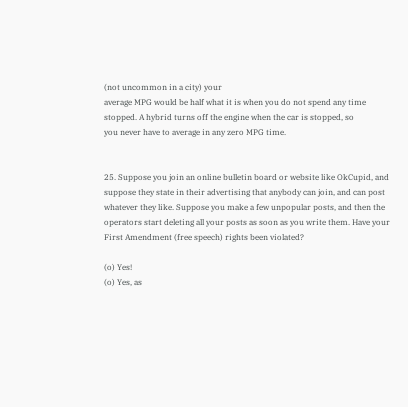(not uncommon in a city) your
average MPG would be half what it is when you do not spend any time
stopped. A hybrid turns off the engine when the car is stopped, so
you never have to average in any zero MPG time.


25. Suppose you join an online bulletin board or website like OkCupid, and suppose they state in their advertising that anybody can join, and can post whatever they like. Suppose you make a few unpopular posts, and then the operators start deleting all your posts as soon as you write them. Have your First Amendment (free speech) rights been violated?

(o) Yes!
(o) Yes, as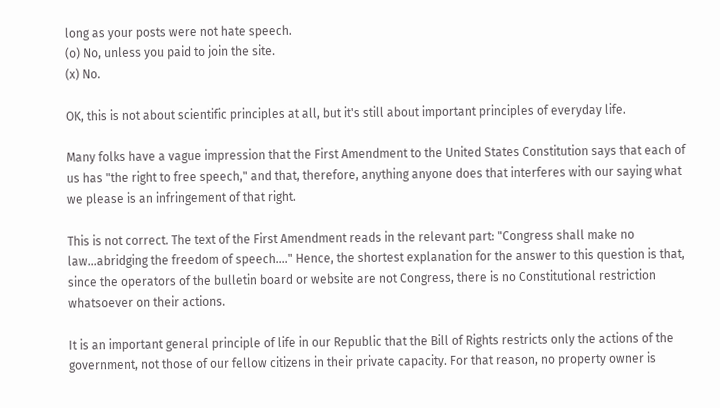long as your posts were not hate speech.
(o) No, unless you paid to join the site.
(x) No.

OK, this is not about scientific principles at all, but it's still about important principles of everyday life.

Many folks have a vague impression that the First Amendment to the United States Constitution says that each of us has "the right to free speech," and that, therefore, anything anyone does that interferes with our saying what we please is an infringement of that right.

This is not correct. The text of the First Amendment reads in the relevant part: "Congress shall make no law...abridging the freedom of speech...." Hence, the shortest explanation for the answer to this question is that, since the operators of the bulletin board or website are not Congress, there is no Constitutional restriction whatsoever on their actions.

It is an important general principle of life in our Republic that the Bill of Rights restricts only the actions of the government, not those of our fellow citizens in their private capacity. For that reason, no property owner is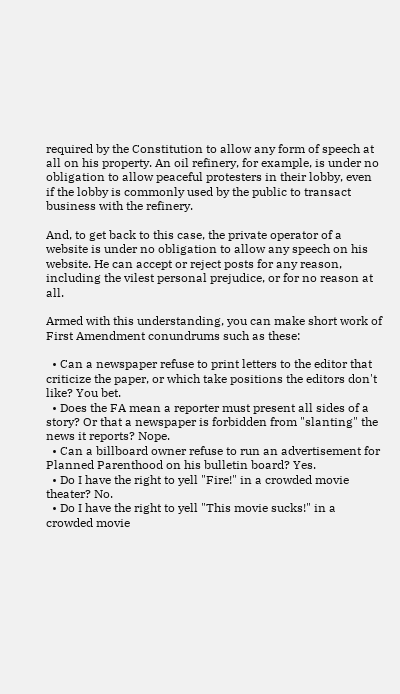required by the Constitution to allow any form of speech at all on his property. An oil refinery, for example, is under no obligation to allow peaceful protesters in their lobby, even if the lobby is commonly used by the public to transact business with the refinery.

And, to get back to this case, the private operator of a website is under no obligation to allow any speech on his website. He can accept or reject posts for any reason, including the vilest personal prejudice, or for no reason at all.

Armed with this understanding, you can make short work of First Amendment conundrums such as these:

  • Can a newspaper refuse to print letters to the editor that criticize the paper, or which take positions the editors don't like? You bet.
  • Does the FA mean a reporter must present all sides of a story? Or that a newspaper is forbidden from "slanting" the news it reports? Nope.
  • Can a billboard owner refuse to run an advertisement for Planned Parenthood on his bulletin board? Yes.
  • Do I have the right to yell "Fire!" in a crowded movie theater? No.
  • Do I have the right to yell "This movie sucks!" in a crowded movie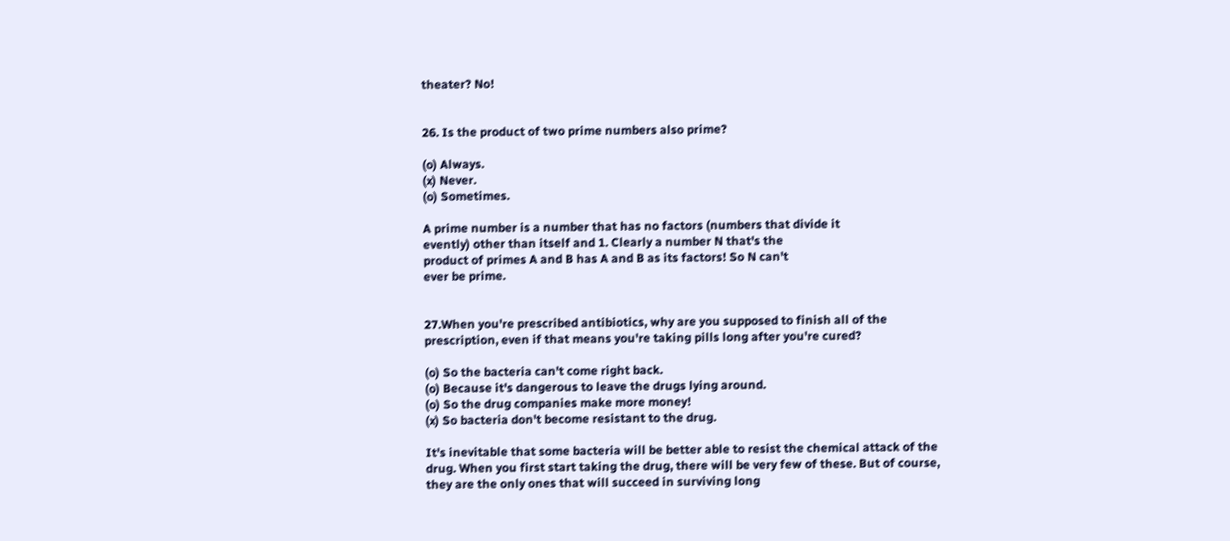theater? No!


26. Is the product of two prime numbers also prime?

(o) Always.
(x) Never.
(o) Sometimes.

A prime number is a number that has no factors (numbers that divide it
evently) other than itself and 1. Clearly a number N that's the
product of primes A and B has A and B as its factors! So N can't
ever be prime.


27.When you're prescribed antibiotics, why are you supposed to finish all of the prescription, even if that means you're taking pills long after you're cured?

(o) So the bacteria can't come right back.
(o) Because it's dangerous to leave the drugs lying around.
(o) So the drug companies make more money!
(x) So bacteria don't become resistant to the drug.

It's inevitable that some bacteria will be better able to resist the chemical attack of the drug. When you first start taking the drug, there will be very few of these. But of course, they are the only ones that will succeed in surviving long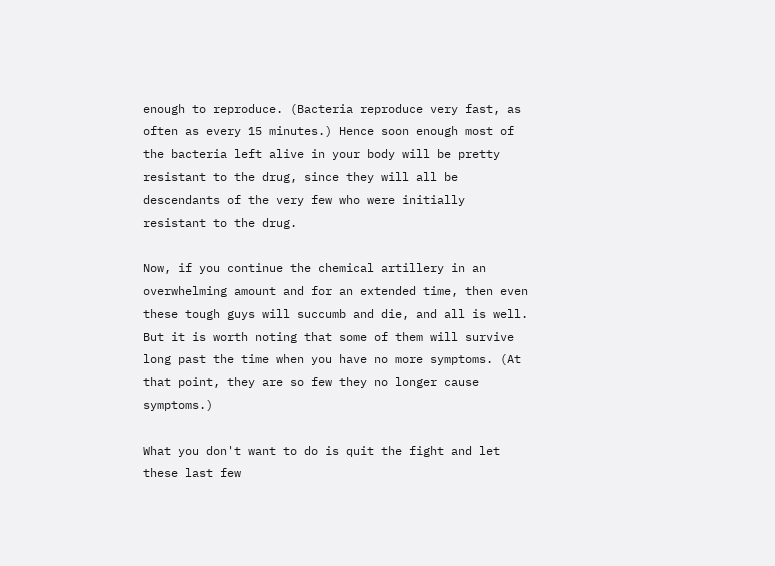enough to reproduce. (Bacteria reproduce very fast, as often as every 15 minutes.) Hence soon enough most of the bacteria left alive in your body will be pretty resistant to the drug, since they will all be descendants of the very few who were initially resistant to the drug.

Now, if you continue the chemical artillery in an overwhelming amount and for an extended time, then even these tough guys will succumb and die, and all is well. But it is worth noting that some of them will survive long past the time when you have no more symptoms. (At that point, they are so few they no longer cause symptoms.)

What you don't want to do is quit the fight and let these last few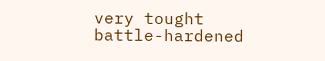very tought battle-hardened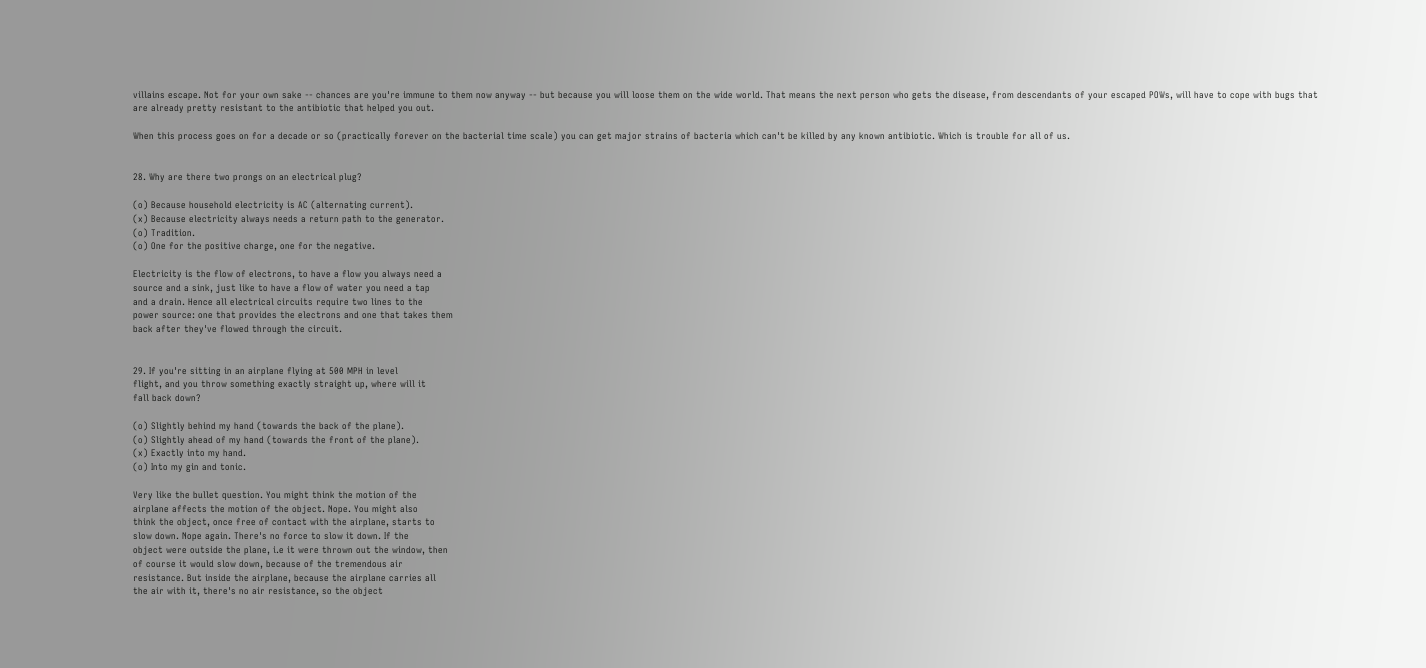villains escape. Not for your own sake -- chances are you're immune to them now anyway -- but because you will loose them on the wide world. That means the next person who gets the disease, from descendants of your escaped POWs, will have to cope with bugs that are already pretty resistant to the antibiotic that helped you out.

When this process goes on for a decade or so (practically forever on the bacterial time scale) you can get major strains of bacteria which can't be killed by any known antibiotic. Which is trouble for all of us.


28. Why are there two prongs on an electrical plug?

(o) Because household electricity is AC (alternating current).
(x) Because electricity always needs a return path to the generator.
(o) Tradition.
(o) One for the positive charge, one for the negative.

Electricity is the flow of electrons, to have a flow you always need a
source and a sink, just like to have a flow of water you need a tap
and a drain. Hence all electrical circuits require two lines to the
power source: one that provides the electrons and one that takes them
back after they've flowed through the circuit.


29. If you're sitting in an airplane flying at 500 MPH in level
flight, and you throw something exactly straight up, where will it
fall back down?

(o) Slightly behind my hand (towards the back of the plane).
(o) Slightly ahead of my hand (towards the front of the plane).
(x) Exactly into my hand.
(o) Into my gin and tonic.

Very like the bullet question. You might think the motion of the
airplane affects the motion of the object. Nope. You might also
think the object, once free of contact with the airplane, starts to
slow down. Nope again. There's no force to slow it down. If the
object were outside the plane, i.e it were thrown out the window, then
of course it would slow down, because of the tremendous air
resistance. But inside the airplane, because the airplane carries all
the air with it, there's no air resistance, so the object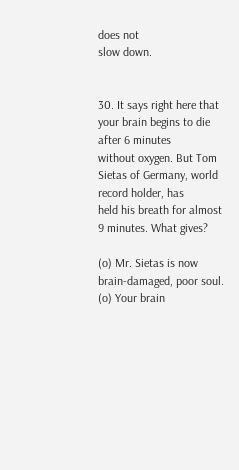does not
slow down.


30. It says right here that your brain begins to die after 6 minutes
without oxygen. But Tom Sietas of Germany, world record holder, has
held his breath for almost 9 minutes. What gives?

(o) Mr. Sietas is now brain-damaged, poor soul.
(o) Your brain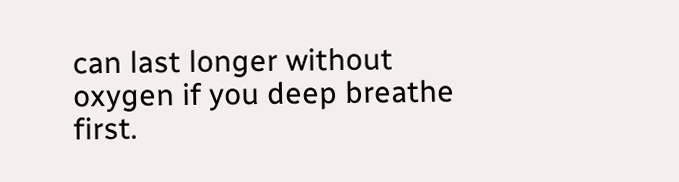can last longer without oxygen if you deep breathe first.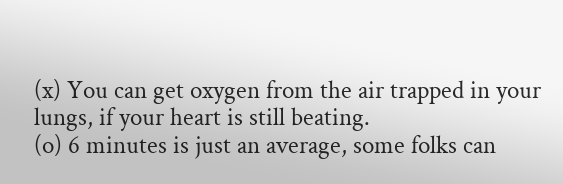(x) You can get oxygen from the air trapped in your lungs, if your heart is still beating.
(o) 6 minutes is just an average, some folks can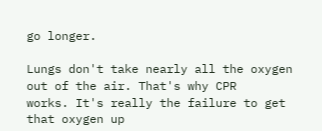go longer.

Lungs don't take nearly all the oxygen out of the air. That's why CPR
works. It's really the failure to get that oxygen up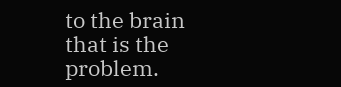to the brain
that is the problem.